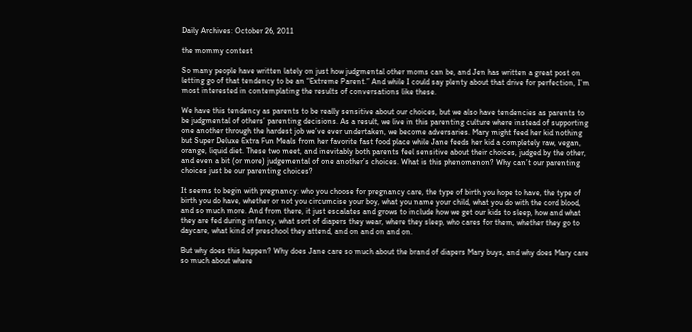Daily Archives: October 26, 2011

the mommy contest

So many people have written lately on just how judgmental other moms can be, and Jen has written a great post on letting go of that tendency to be an “Extreme Parent.” And while I could say plenty about that drive for perfection, I’m most interested in contemplating the results of conversations like these.

We have this tendency as parents to be really sensitive about our choices, but we also have tendencies as parents to be judgmental of others’ parenting decisions. As a result, we live in this parenting culture where instead of supporting one another through the hardest job we’ve ever undertaken, we become adversaries. Mary might feed her kid nothing but Super Deluxe Extra Fun Meals from her favorite fast food place while Jane feeds her kid a completely raw, vegan, orange, liquid diet. These two meet, and inevitably both parents feel sensitive about their choices, judged by the other, and even a bit (or more) judgemental of one another’s choices. What is this phenomenon? Why can’t our parenting choices just be our parenting choices?

It seems to begin with pregnancy: who you choose for pregnancy care, the type of birth you hope to have, the type of birth you do have, whether or not you circumcise your boy, what you name your child, what you do with the cord blood, and so much more. And from there, it just escalates and grows to include how we get our kids to sleep, how and what they are fed during infancy, what sort of diapers they wear, where they sleep, who cares for them, whether they go to daycare, what kind of preschool they attend, and on and on and on.

But why does this happen? Why does Jane care so much about the brand of diapers Mary buys, and why does Mary care so much about where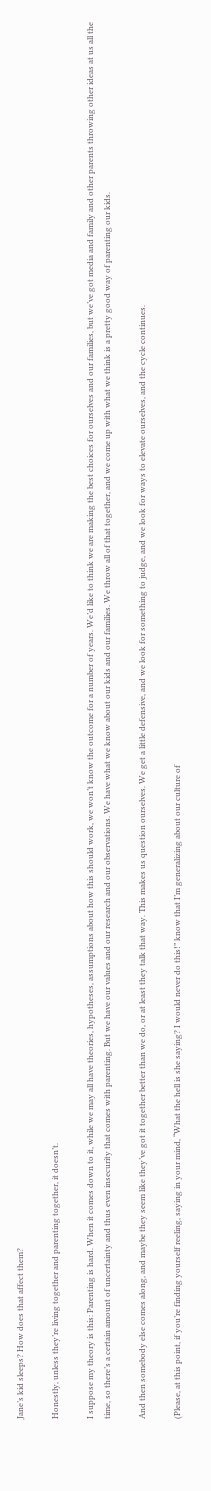Jane’s kid sleeps? How does that affect them?

Honestly, unless they’re living together and parenting together, it doesn’t.

I suppose my theory is this: Parenting is hard. When it comes down to it, while we may all have theories, hypotheses, assumptions about how this should work, we won’t know the outcome for a number of years. We’d like to think we are making the best choices for ourselves and our families, but we’ve got media and family and other parents throwing other ideas at us all the time, so there’s a certain amount of uncertainty and thus even insecurity that comes with parenting. But we have our values and our research and our observations. We have what we know about our kids and our families. We throw all of that together, and we come up with what we think is a pretty good way of parenting our kids.

And then somebody else comes along, and maybe they seem like they’ve got it together better than we do, or at least they talk that way. This makes us question ourselves. We get a little defensive, and we look for something to judge, and we look for ways to elevate ourselves, and the cycle continues.

(Please, at this point, if you’re finding yourself reeling, saying in your mind, “What the hell is she saying? I would never do this!” know that I’m generalizing about our culture of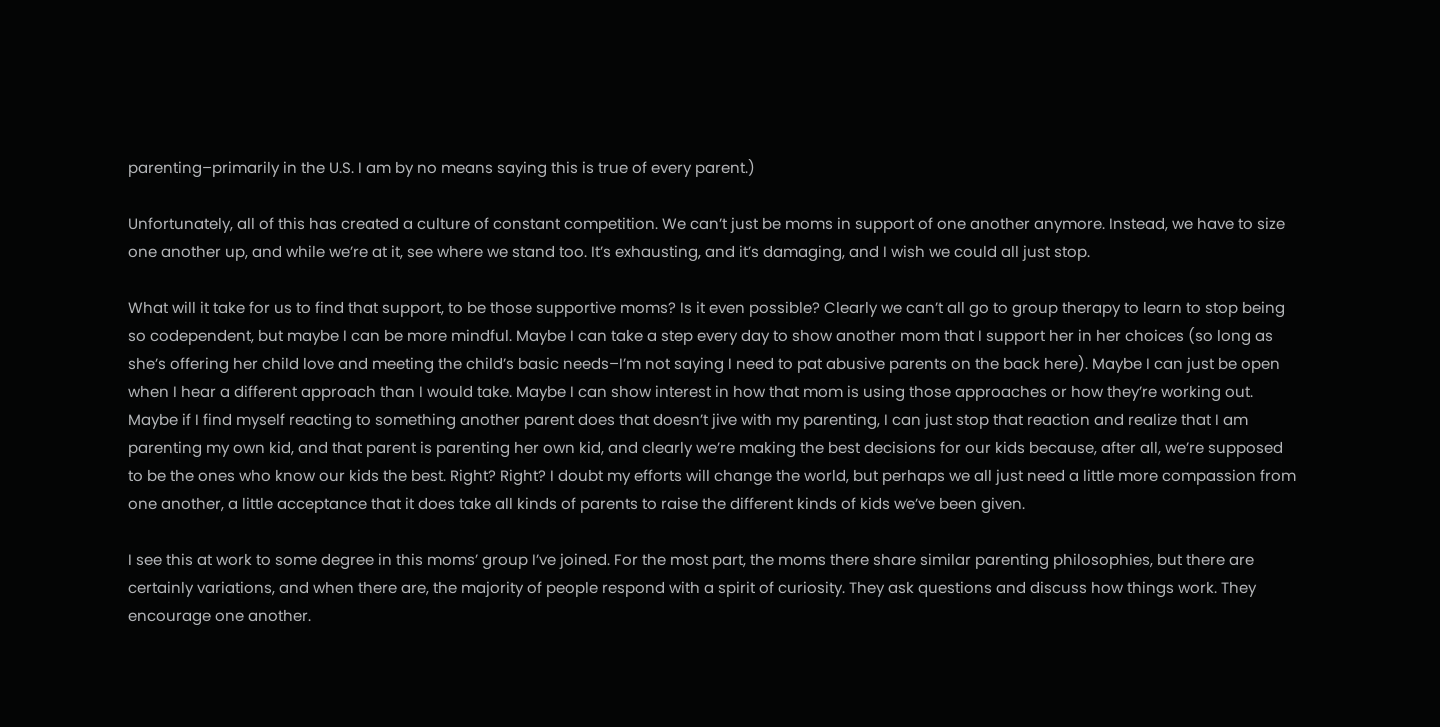parenting–primarily in the U.S. I am by no means saying this is true of every parent.)

Unfortunately, all of this has created a culture of constant competition. We can’t just be moms in support of one another anymore. Instead, we have to size one another up, and while we’re at it, see where we stand too. It’s exhausting, and it’s damaging, and I wish we could all just stop.

What will it take for us to find that support, to be those supportive moms? Is it even possible? Clearly we can’t all go to group therapy to learn to stop being so codependent, but maybe I can be more mindful. Maybe I can take a step every day to show another mom that I support her in her choices (so long as she’s offering her child love and meeting the child’s basic needs–I’m not saying I need to pat abusive parents on the back here). Maybe I can just be open when I hear a different approach than I would take. Maybe I can show interest in how that mom is using those approaches or how they’re working out. Maybe if I find myself reacting to something another parent does that doesn’t jive with my parenting, I can just stop that reaction and realize that I am parenting my own kid, and that parent is parenting her own kid, and clearly we’re making the best decisions for our kids because, after all, we’re supposed to be the ones who know our kids the best. Right? Right? I doubt my efforts will change the world, but perhaps we all just need a little more compassion from one another, a little acceptance that it does take all kinds of parents to raise the different kinds of kids we’ve been given.

I see this at work to some degree in this moms’ group I’ve joined. For the most part, the moms there share similar parenting philosophies, but there are certainly variations, and when there are, the majority of people respond with a spirit of curiosity. They ask questions and discuss how things work. They encourage one another.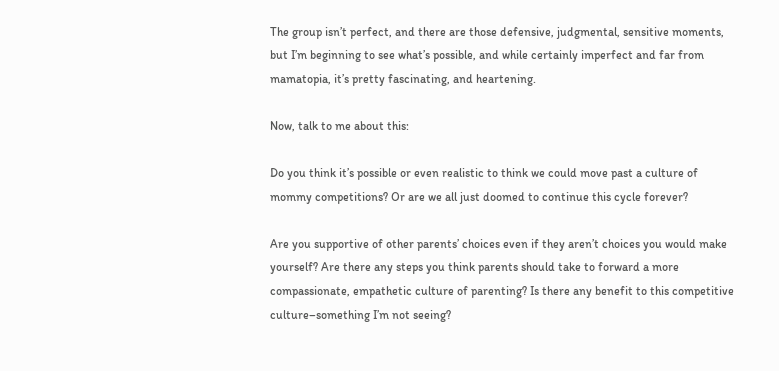The group isn’t perfect, and there are those defensive, judgmental, sensitive moments, but I’m beginning to see what’s possible, and while certainly imperfect and far from mamatopia, it’s pretty fascinating, and heartening.

Now, talk to me about this:

Do you think it’s possible or even realistic to think we could move past a culture of mommy competitions? Or are we all just doomed to continue this cycle forever?

Are you supportive of other parents’ choices even if they aren’t choices you would make yourself? Are there any steps you think parents should take to forward a more compassionate, empathetic culture of parenting? Is there any benefit to this competitive culture–something I’m not seeing?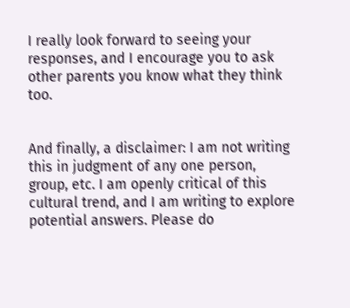I really look forward to seeing your responses, and I encourage you to ask other parents you know what they think too.


And finally, a disclaimer: I am not writing this in judgment of any one person, group, etc. I am openly critical of this cultural trend, and I am writing to explore potential answers. Please do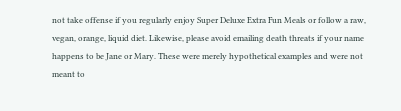not take offense if you regularly enjoy Super Deluxe Extra Fun Meals or follow a raw, vegan, orange, liquid diet. Likewise, please avoid emailing death threats if your name happens to be Jane or Mary. These were merely hypothetical examples and were not meant to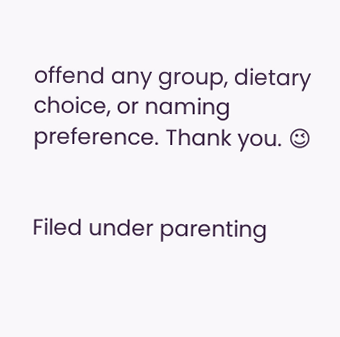offend any group, dietary choice, or naming preference. Thank you. 😉


Filed under parenting